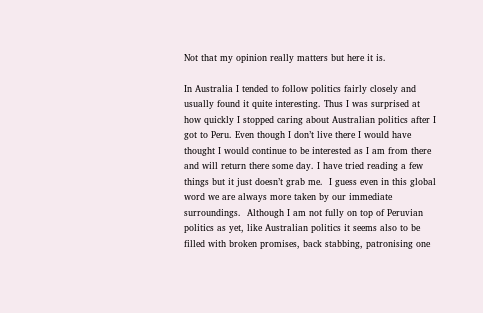Not that my opinion really matters but here it is.

In Australia I tended to follow politics fairly closely and usually found it quite interesting. Thus I was surprised at how quickly I stopped caring about Australian politics after I got to Peru. Even though I don’t live there I would have thought I would continue to be interested as I am from there and will return there some day. I have tried reading a few things but it just doesn’t grab me.  I guess even in this global word we are always more taken by our immediate surroundings.  Although I am not fully on top of Peruvian politics as yet, like Australian politics it seems also to be filled with broken promises, back stabbing, patronising one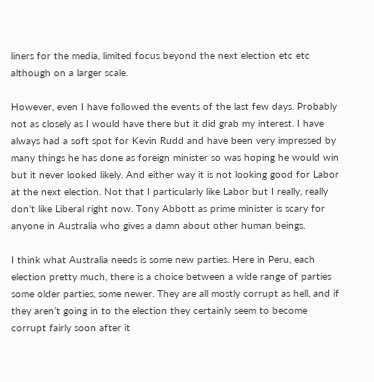liners for the media, limited focus beyond the next election etc etc although on a larger scale.

However, even I have followed the events of the last few days. Probably not as closely as I would have there but it did grab my interest. I have always had a soft spot for Kevin Rudd and have been very impressed by many things he has done as foreign minister so was hoping he would win but it never looked likely. And either way it is not looking good for Labor at the next election. Not that I particularly like Labor but I really, really don’t like Liberal right now. Tony Abbott as prime minister is scary for anyone in Australia who gives a damn about other human beings.

I think what Australia needs is some new parties. Here in Peru, each election pretty much, there is a choice between a wide range of parties some older parties, some newer. They are all mostly corrupt as hell, and if they aren’t going in to the election they certainly seem to become corrupt fairly soon after it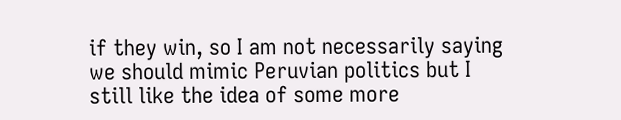if they win, so I am not necessarily saying we should mimic Peruvian politics but I still like the idea of some more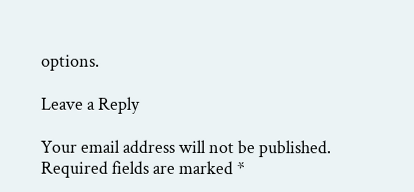options.

Leave a Reply

Your email address will not be published. Required fields are marked *